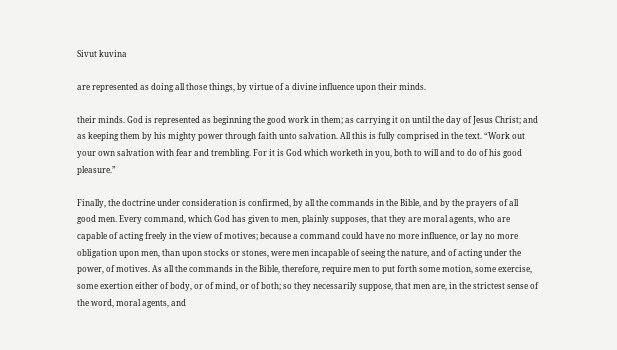Sivut kuvina

are represented as doing all those things, by virtue of a divine influence upon their minds.

their minds. God is represented as beginning the good work in them; as carrying it on until the day of Jesus Christ; and as keeping them by his mighty power through faith unto salvation. All this is fully comprised in the text. “Work out your own salvation with fear and trembling. For it is God which worketh in you, both to will and to do of his good pleasure.”

Finally, the doctrine under consideration is confirmed, by all the commands in the Bible, and by the prayers of all good men. Every command, which God has given to men, plainly supposes, that they are moral agents, who are capable of acting freely in the view of motives; because a command could have no more influence, or lay no more obligation upon men, than upon stocks or stones, were men incapable of seeing the nature, and of acting under the power, of motives. As all the commands in the Bible, therefore, require men to put forth some motion, some exercise, some exertion either of body, or of mind, or of both; so they necessarily suppose, that men are, in the strictest sense of the word, moral agents, and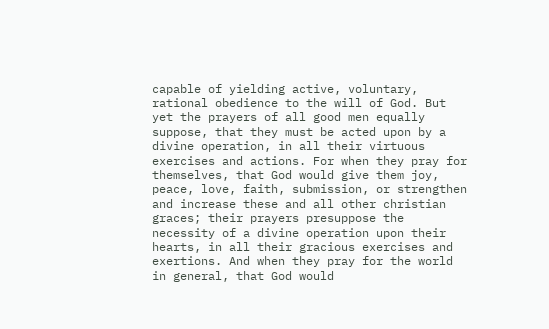capable of yielding active, voluntary, rational obedience to the will of God. But yet the prayers of all good men equally suppose, that they must be acted upon by a divine operation, in all their virtuous exercises and actions. For when they pray for themselves, that God would give them joy, peace, love, faith, submission, or strengthen and increase these and all other christian graces; their prayers presuppose the necessity of a divine operation upon their hearts, in all their gracious exercises and exertions. And when they pray for the world in general, that God would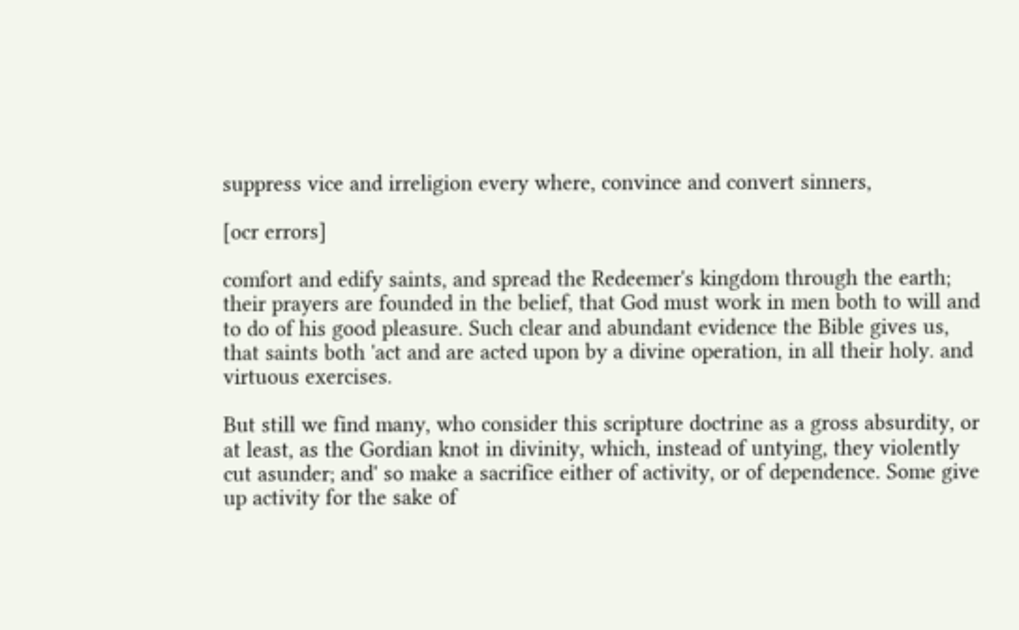suppress vice and irreligion every where, convince and convert sinners,

[ocr errors]

comfort and edify saints, and spread the Redeemer's kingdom through the earth; their prayers are founded in the belief, that God must work in men both to will and to do of his good pleasure. Such clear and abundant evidence the Bible gives us, that saints both 'act and are acted upon by a divine operation, in all their holy. and virtuous exercises.

But still we find many, who consider this scripture doctrine as a gross absurdity, or at least, as the Gordian knot in divinity, which, instead of untying, they violently cut asunder; and' so make a sacrifice either of activity, or of dependence. Some give up activity for the sake of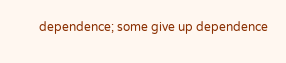dependence; some give up dependence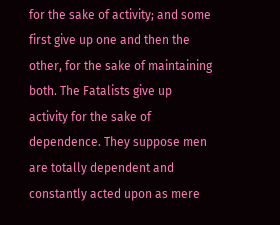for the sake of activity; and some first give up one and then the other, for the sake of maintaining both. The Fatalists give up activity for the sake of dependence. They suppose men are totally dependent and constantly acted upon as mere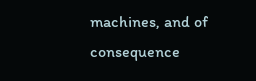machines, and of consequence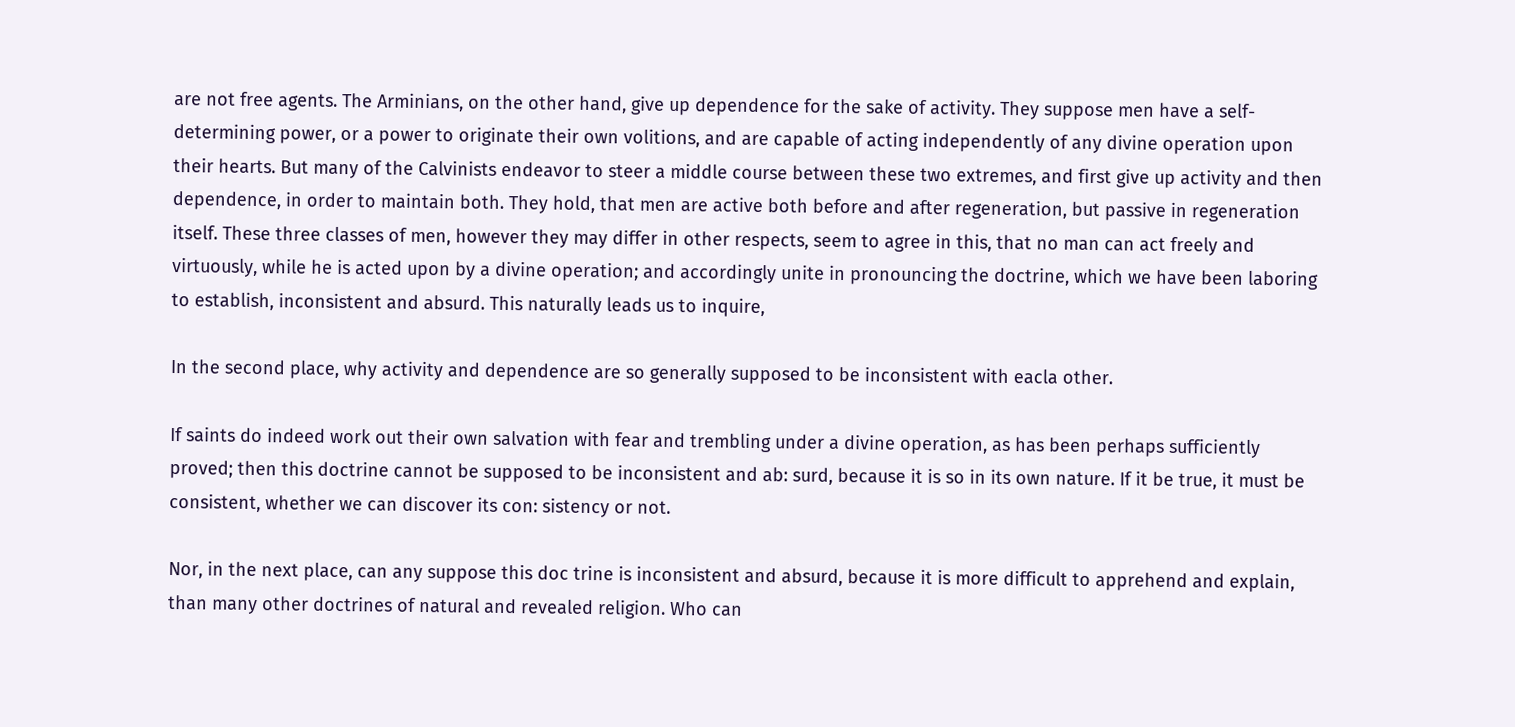are not free agents. The Arminians, on the other hand, give up dependence for the sake of activity. They suppose men have a self-determining power, or a power to originate their own volitions, and are capable of acting independently of any divine operation upon their hearts. But many of the Calvinists endeavor to steer a middle course between these two extremes, and first give up activity and then dependence, in order to maintain both. They hold, that men are active both before and after regeneration, but passive in regeneration itself. These three classes of men, however they may differ in other respects, seem to agree in this, that no man can act freely and virtuously, while he is acted upon by a divine operation; and accordingly unite in pronouncing the doctrine, which we have been laboring to establish, inconsistent and absurd. This naturally leads us to inquire,

In the second place, why activity and dependence are so generally supposed to be inconsistent with eacla other.

If saints do indeed work out their own salvation with fear and trembling under a divine operation, as has been perhaps sufficiently proved; then this doctrine cannot be supposed to be inconsistent and ab: surd, because it is so in its own nature. If it be true, it must be consistent, whether we can discover its con: sistency or not.

Nor, in the next place, can any suppose this doc trine is inconsistent and absurd, because it is more difficult to apprehend and explain, than many other doctrines of natural and revealed religion. Who can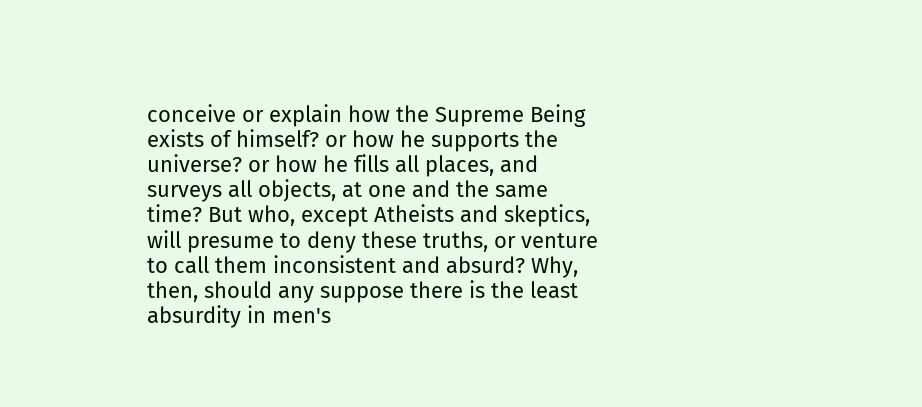conceive or explain how the Supreme Being exists of himself? or how he supports the universe? or how he fills all places, and surveys all objects, at one and the same time? But who, except Atheists and skeptics, will presume to deny these truths, or venture to call them inconsistent and absurd? Why, then, should any suppose there is the least absurdity in men's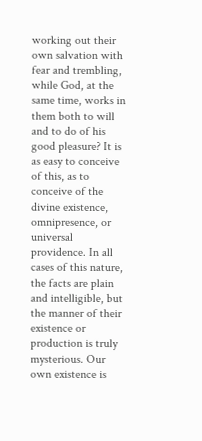working out their own salvation with fear and trembling, while God, at the same time, works in them both to will and to do of his good pleasure? It is as easy to conceive of this, as to conceive of the divine existence, omnipresence, or universal providence. In all cases of this nature, the facts are plain and intelligible, but the manner of their existence or production is truly mysterious. Our own existence is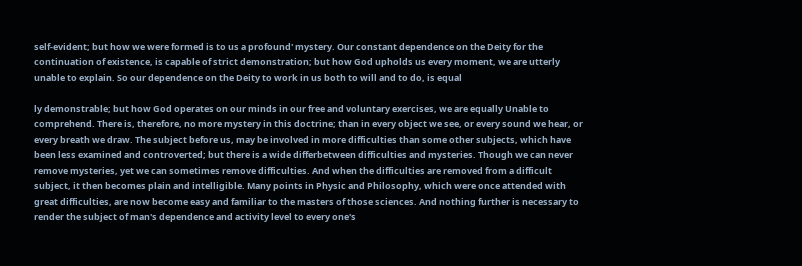self-evident; but how we were formed is to us a profound' mystery. Our constant dependence on the Deity for the continuation of existence, is capable of strict demonstration; but how God upholds us every moment, we are utterly unable to explain. So our dependence on the Deity to work in us both to will and to do, is equal

ly demonstrable; but how God operates on our minds in our free and voluntary exercises, we are equally Unable to comprehend. There is, therefore, no more mystery in this doctrine; than in every object we see, or every sound we hear, or every breath we draw. The subject before us, may be involved in more difficulties than some other subjects, which have been less examined and controverted; but there is a wide differbetween difficulties and mysteries. Though we can never remove mysteries, yet we can sometimes remove difficulties. And when the difficulties are removed from a difficult subject, it then becomes plain and intelligible. Many points in Physic and Philosophy, which were once attended with great difficulties, are now become easy and familiar to the masters of those sciences. And nothing further is necessary to render the subject of man's dependence and activity level to every one's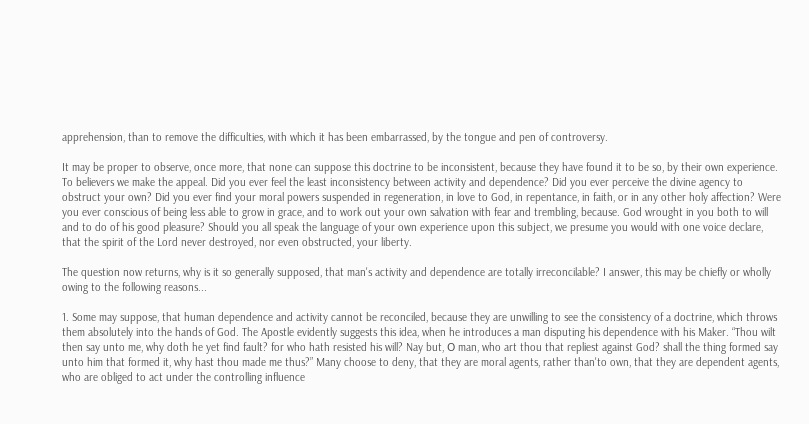apprehension, than to remove the difficulties, with which it has been embarrassed, by the tongue and pen of controversy.

It may be proper to observe, once more, that none can suppose this doctrine to be inconsistent, because they have found it to be so, by their own experience. To believers we make the appeal. Did you ever feel the least inconsistency between activity and dependence? Did you ever perceive the divine agency to obstruct your own? Did you ever find your moral powers suspended in regeneration, in love to God, in repentance, in faith, or in any other holy affection? Were you ever conscious of being less able to grow in grace, and to work out your own salvation with fear and trembling, because. God wrought in you both to will and to do of his good pleasure? Should you all speak the language of your own experience upon this subject, we presume you would with one voice declare, that the spirit of the Lord never destroyed, nor even obstructed, your liberty.

The question now returns, why is it so generally supposed, that man's activity and dependence are totally irreconcilable? I answer, this may be chiefly or wholly owing to the following reasons...

1. Some may suppose, that human dependence and activity cannot be reconciled, because they are unwilling to see the consistency of a doctrine, which throws them absolutely into the hands of God. The Apostle evidently suggests this idea, when he introduces a man disputing his dependence with his Maker. “Thou wilt then say unto me, why doth he yet find fault? for who hath resisted his will? Nay but, О man, who art thou that repliest against God? shall the thing formed say unto him that formed it, why hast thou made me thus?” Many choose to deny, that they are moral agents, rather than'to own, that they are dependent agents, who are obliged to act under the controlling influence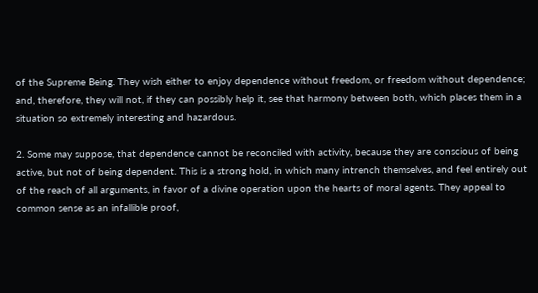of the Supreme Being. They wish either to enjoy dependence without freedom, or freedom without dependence; and, therefore, they will not, if they can possibly help it, see that harmony between both, which places them in a situation so extremely interesting and hazardous.

2. Some may suppose, that dependence cannot be reconciled with activity, because they are conscious of being active, but not of being dependent. This is a strong hold, in which many intrench themselves, and feel entirely out of the reach of all arguments, in favor of a divine operation upon the hearts of moral agents. They appeal to common sense as an infallible proof,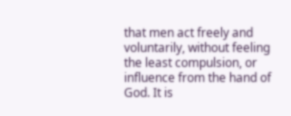that men act freely and voluntarily, without feeling the least compulsion, or influence from the hand of God. It is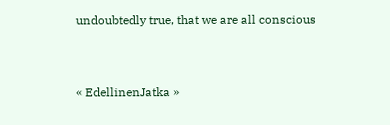undoubtedly true, that we are all conscious


« EdellinenJatka »